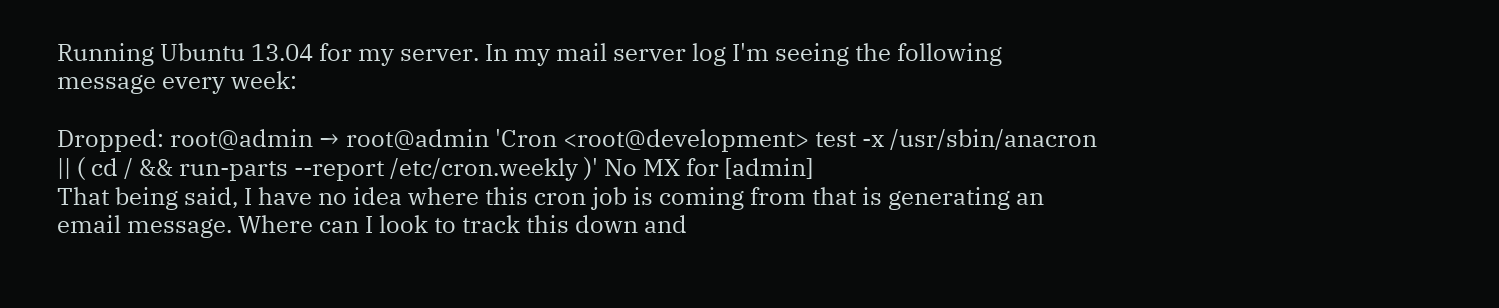Running Ubuntu 13.04 for my server. In my mail server log I'm seeing the following message every week:

Dropped: root@admin → root@admin 'Cron <root@development> test -x /usr/sbin/anacron || ( cd / && run-parts --report /etc/cron.weekly )' No MX for [admin]
That being said, I have no idea where this cron job is coming from that is generating an email message. Where can I look to track this down and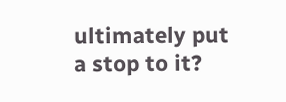ultimately put a stop to it?